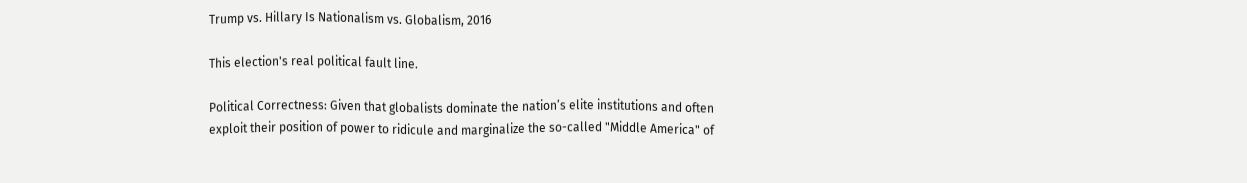Trump vs. Hillary Is Nationalism vs. Globalism, 2016

This election's real political fault line.

Political Correctness: Given that globalists dominate the nation’s elite institutions and often exploit their position of power to ridicule and marginalize the so-called "Middle America" of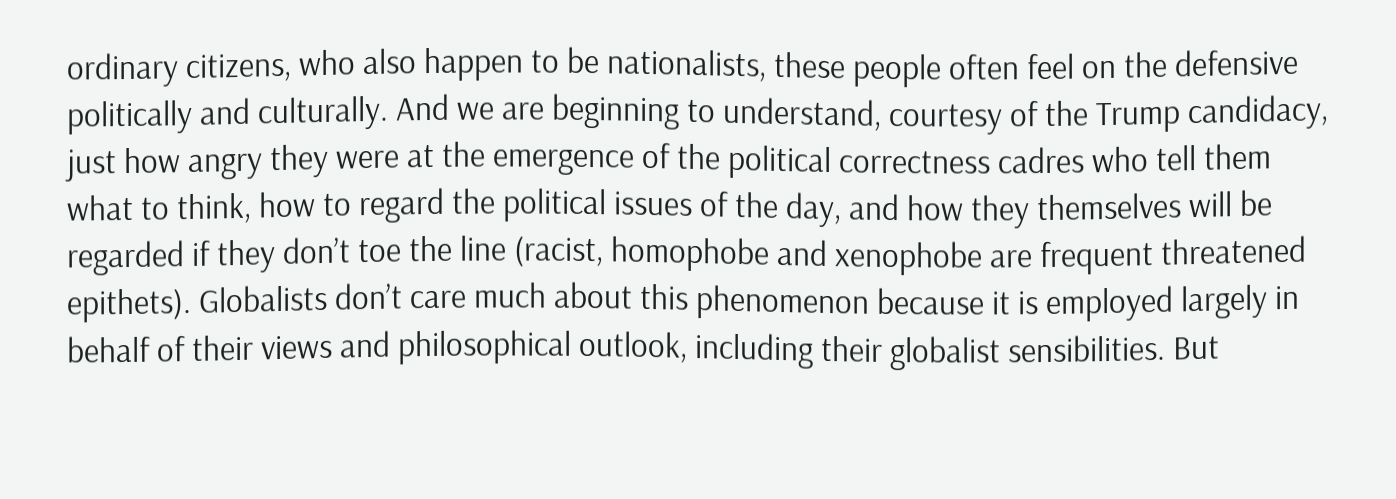ordinary citizens, who also happen to be nationalists, these people often feel on the defensive politically and culturally. And we are beginning to understand, courtesy of the Trump candidacy, just how angry they were at the emergence of the political correctness cadres who tell them what to think, how to regard the political issues of the day, and how they themselves will be regarded if they don’t toe the line (racist, homophobe and xenophobe are frequent threatened epithets). Globalists don’t care much about this phenomenon because it is employed largely in behalf of their views and philosophical outlook, including their globalist sensibilities. But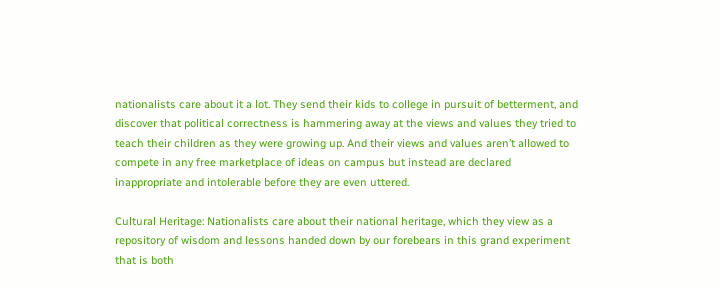nationalists care about it a lot. They send their kids to college in pursuit of betterment, and discover that political correctness is hammering away at the views and values they tried to teach their children as they were growing up. And their views and values aren’t allowed to compete in any free marketplace of ideas on campus but instead are declared inappropriate and intolerable before they are even uttered.

Cultural Heritage: Nationalists care about their national heritage, which they view as a repository of wisdom and lessons handed down by our forebears in this grand experiment that is both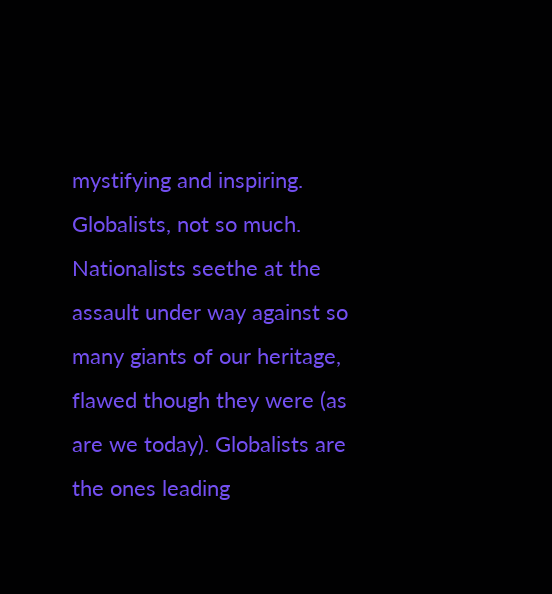mystifying and inspiring. Globalists, not so much. Nationalists seethe at the assault under way against so many giants of our heritage, flawed though they were (as are we today). Globalists are the ones leading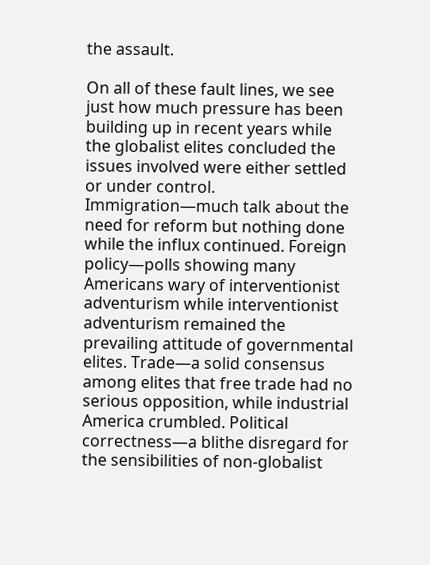the assault.

On all of these fault lines, we see just how much pressure has been building up in recent years while the globalist elites concluded the issues involved were either settled or under control. Immigration—much talk about the need for reform but nothing done while the influx continued. Foreign policy—polls showing many Americans wary of interventionist adventurism while interventionist adventurism remained the prevailing attitude of governmental elites. Trade—a solid consensus among elites that free trade had no serious opposition, while industrial America crumbled. Political correctness—a blithe disregard for the sensibilities of non-globalist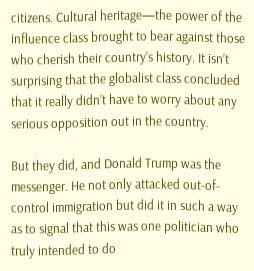citizens. Cultural heritage—the power of the influence class brought to bear against those who cherish their country’s history. It isn’t surprising that the globalist class concluded that it really didn’t have to worry about any serious opposition out in the country.

But they did, and Donald Trump was the messenger. He not only attacked out-of-control immigration but did it in such a way as to signal that this was one politician who truly intended to do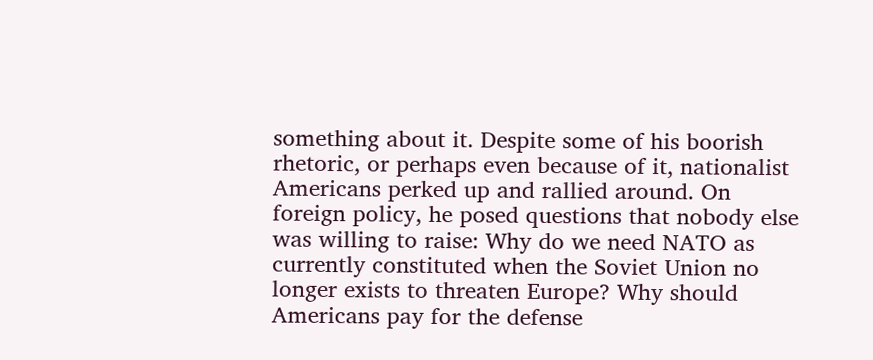something about it. Despite some of his boorish rhetoric, or perhaps even because of it, nationalist Americans perked up and rallied around. On foreign policy, he posed questions that nobody else was willing to raise: Why do we need NATO as currently constituted when the Soviet Union no longer exists to threaten Europe? Why should Americans pay for the defense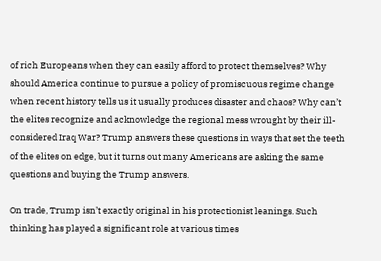of rich Europeans when they can easily afford to protect themselves? Why should America continue to pursue a policy of promiscuous regime change when recent history tells us it usually produces disaster and chaos? Why can’t the elites recognize and acknowledge the regional mess wrought by their ill-considered Iraq War? Trump answers these questions in ways that set the teeth of the elites on edge, but it turns out many Americans are asking the same questions and buying the Trump answers.

On trade, Trump isn’t exactly original in his protectionist leanings. Such thinking has played a significant role at various times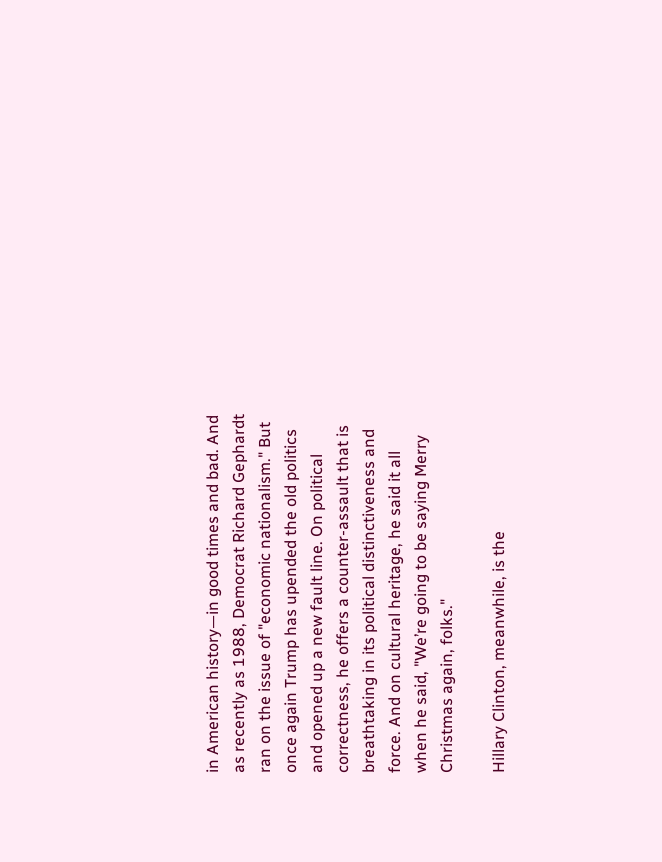in American history—in good times and bad. And as recently as 1988, Democrat Richard Gephardt ran on the issue of "economic nationalism." But once again Trump has upended the old politics and opened up a new fault line. On political correctness, he offers a counter-assault that is breathtaking in its political distinctiveness and force. And on cultural heritage, he said it all when he said, "We’re going to be saying Merry Christmas again, folks."

Hillary Clinton, meanwhile, is the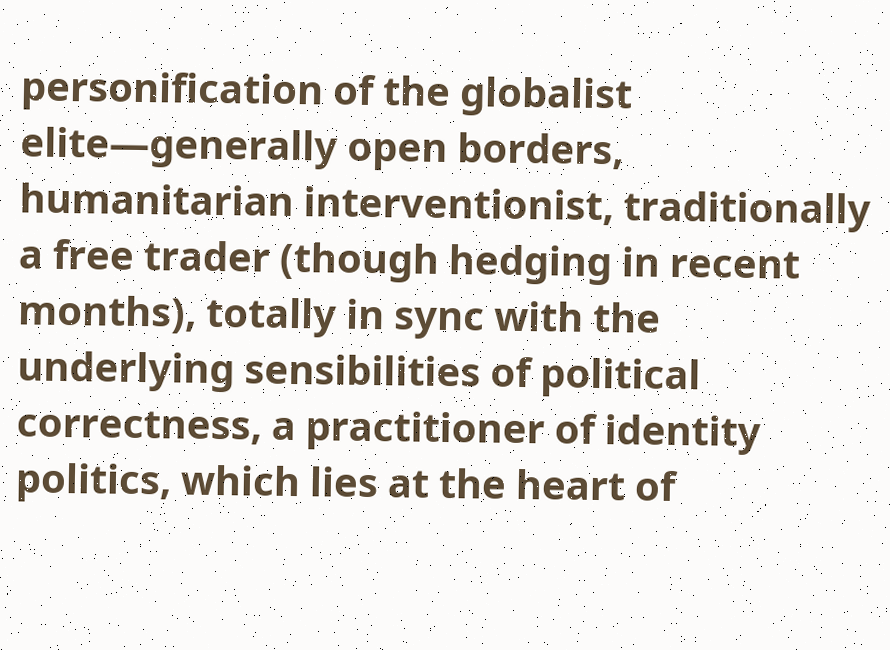personification of the globalist elite—generally open borders, humanitarian interventionist, traditionally a free trader (though hedging in recent months), totally in sync with the underlying sensibilities of political correctness, a practitioner of identity politics, which lies at the heart of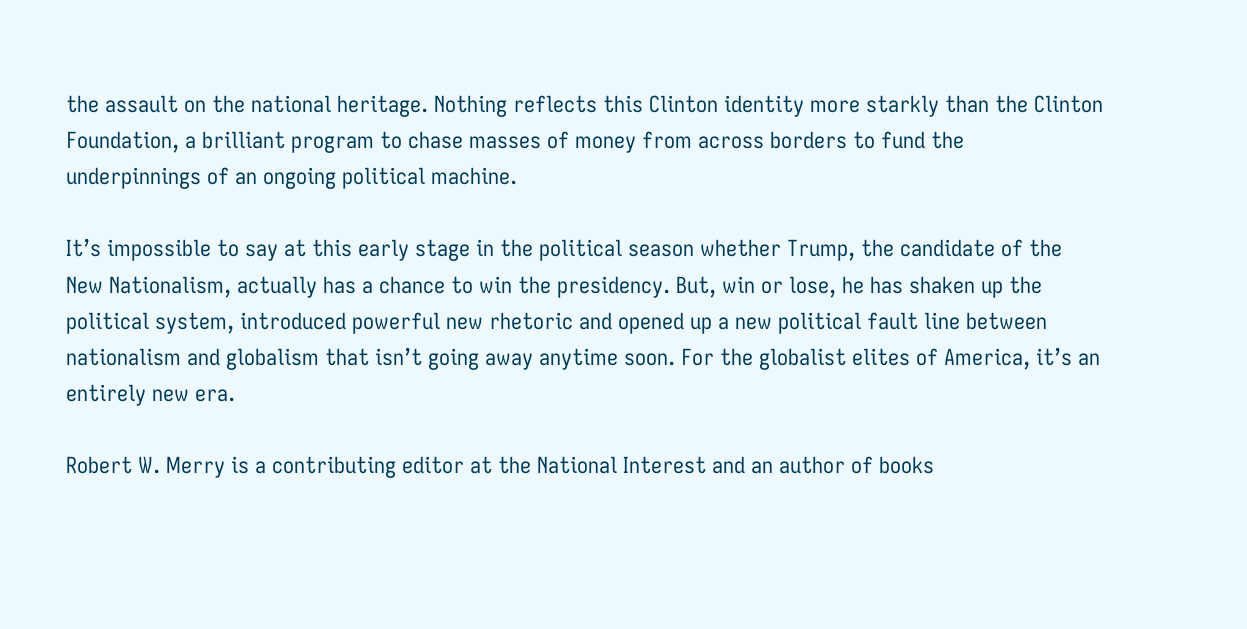the assault on the national heritage. Nothing reflects this Clinton identity more starkly than the Clinton Foundation, a brilliant program to chase masses of money from across borders to fund the underpinnings of an ongoing political machine.

It’s impossible to say at this early stage in the political season whether Trump, the candidate of the New Nationalism, actually has a chance to win the presidency. But, win or lose, he has shaken up the political system, introduced powerful new rhetoric and opened up a new political fault line between nationalism and globalism that isn’t going away anytime soon. For the globalist elites of America, it’s an entirely new era.

Robert W. Merry is a contributing editor at the National Interest and an author of books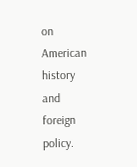on American history and foreign policy.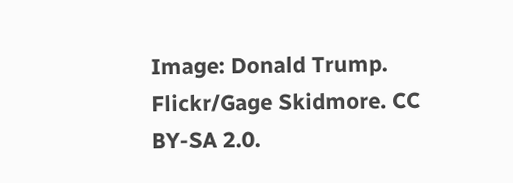Image: Donald Trump. Flickr/Gage Skidmore. CC BY-SA 2.0.